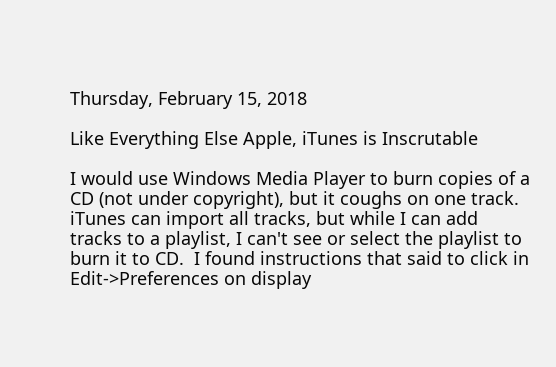Thursday, February 15, 2018

Like Everything Else Apple, iTunes is Inscrutable

I would use Windows Media Player to burn copies of a CD (not under copyright), but it coughs on one track.  iTunes can import all tracks, but while I can add tracks to a playlist, I can't see or select the playlist to burn it to CD.  I found instructions that said to click in Edit->Preferences on display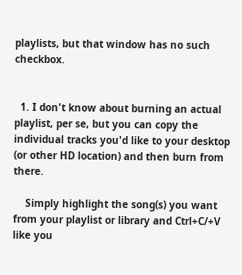playlists, but that window has no such checkbox.


  1. I don't know about burning an actual playlist, per se, but you can copy the individual tracks you'd like to your desktop (or other HD location) and then burn from there.

    Simply highlight the song(s) you want from your playlist or library and Ctrl+C/+V like you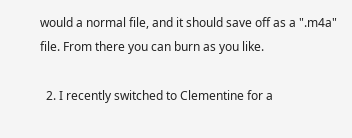would a normal file, and it should save off as a ".m4a" file. From there you can burn as you like.

  2. I recently switched to Clementine for a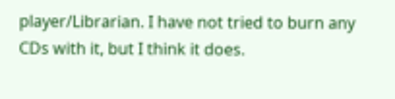player/Librarian. I have not tried to burn any CDs with it, but I think it does.